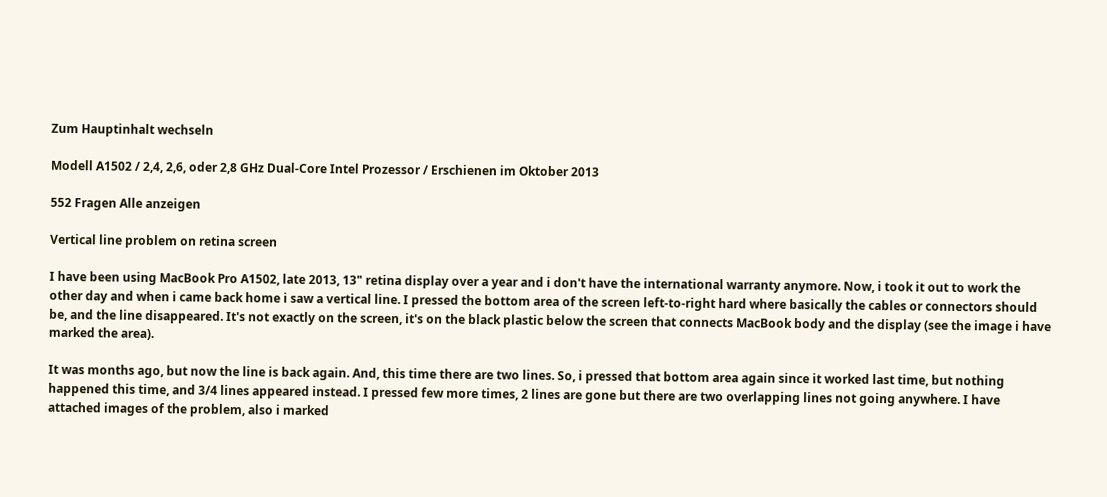Zum Hauptinhalt wechseln

Modell A1502 / 2,4, 2,6, oder 2,8 GHz Dual-Core Intel Prozessor / Erschienen im Oktober 2013

552 Fragen Alle anzeigen

Vertical line problem on retina screen

I have been using MacBook Pro A1502, late 2013, 13" retina display over a year and i don't have the international warranty anymore. Now, i took it out to work the other day and when i came back home i saw a vertical line. I pressed the bottom area of the screen left-to-right hard where basically the cables or connectors should be, and the line disappeared. It's not exactly on the screen, it's on the black plastic below the screen that connects MacBook body and the display (see the image i have marked the area).

It was months ago, but now the line is back again. And, this time there are two lines. So, i pressed that bottom area again since it worked last time, but nothing happened this time, and 3/4 lines appeared instead. I pressed few more times, 2 lines are gone but there are two overlapping lines not going anywhere. I have attached images of the problem, also i marked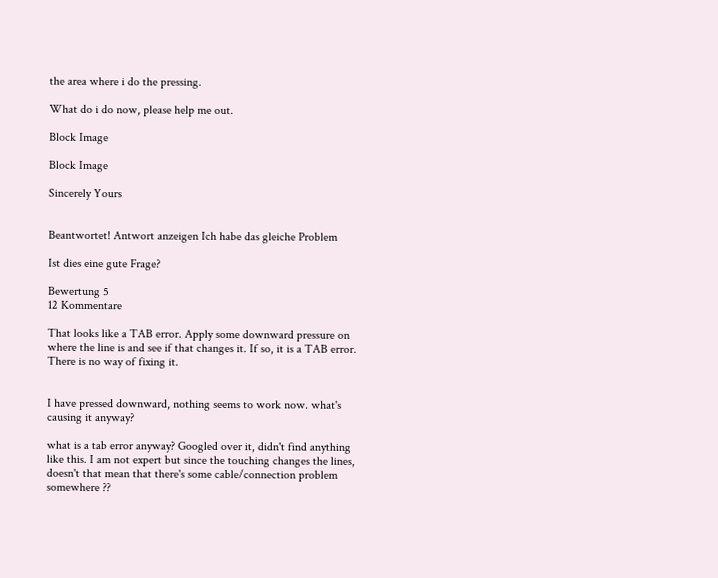the area where i do the pressing.

What do i do now, please help me out.

Block Image

Block Image

Sincerely Yours


Beantwortet! Antwort anzeigen Ich habe das gleiche Problem

Ist dies eine gute Frage?

Bewertung 5
12 Kommentare

That looks like a TAB error. Apply some downward pressure on where the line is and see if that changes it. If so, it is a TAB error. There is no way of fixing it.


I have pressed downward, nothing seems to work now. what's causing it anyway?

what is a tab error anyway? Googled over it, didn't find anything like this. I am not expert but since the touching changes the lines, doesn't that mean that there's some cable/connection problem somewhere ??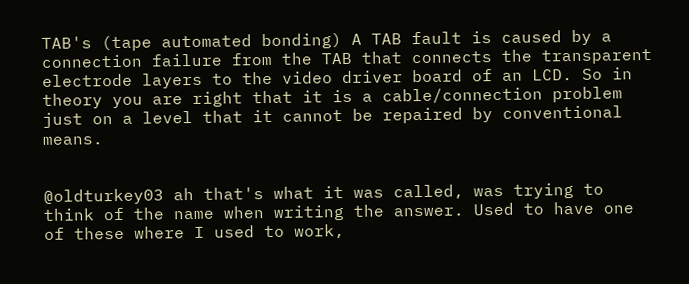TAB's (tape automated bonding) A TAB fault is caused by a connection failure from the TAB that connects the transparent electrode layers to the video driver board of an LCD. So in theory you are right that it is a cable/connection problem just on a level that it cannot be repaired by conventional means.


@oldturkey03 ah that's what it was called, was trying to think of the name when writing the answer. Used to have one of these where I used to work,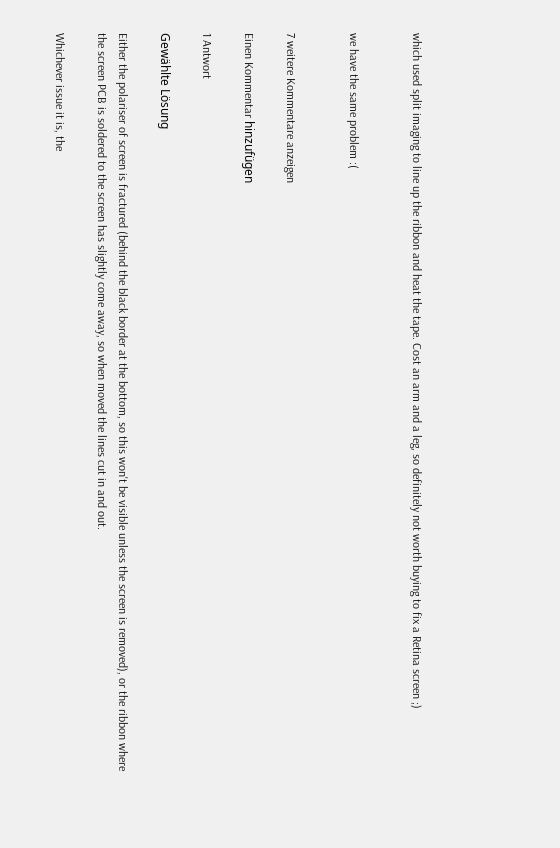which used split imaging to line up the ribbon and heat the tape. Cost an arm and a leg, so definitely not worth buying to fix a Retina screen ;)


we have the same problem :(


7 weitere Kommentare anzeigen

Einen Kommentar hinzufügen

1 Antwort

Gewählte Lösung

Either the polariser of screen is fractured (behind the black border at the bottom, so this won't be visible unless the screen is removed), or the ribbon where the screen PCB is soldered to the screen has slightly come away, so when moved the lines cut in and out.

Whichever issue it is, the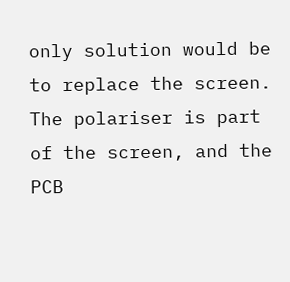only solution would be to replace the screen. The polariser is part of the screen, and the PCB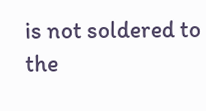is not soldered to the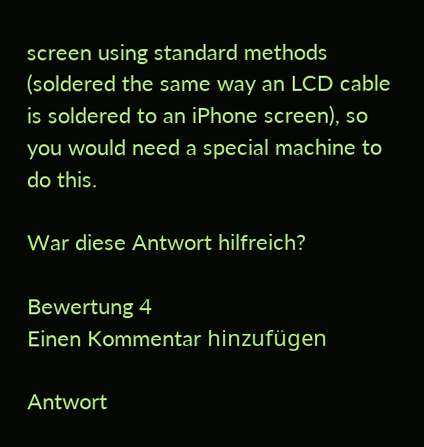screen using standard methods (soldered the same way an LCD cable is soldered to an iPhone screen), so you would need a special machine to do this.

War diese Antwort hilfreich?

Bewertung 4
Einen Kommentar hinzufügen

Antwort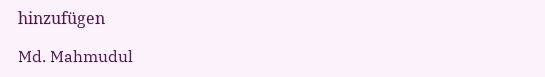hinzufügen

Md. Mahmudul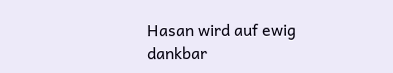Hasan wird auf ewig dankbar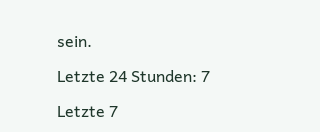sein.

Letzte 24 Stunden: 7

Letzte 7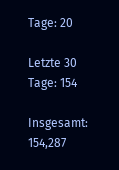Tage: 20

Letzte 30 Tage: 154

Insgesamt: 154,287